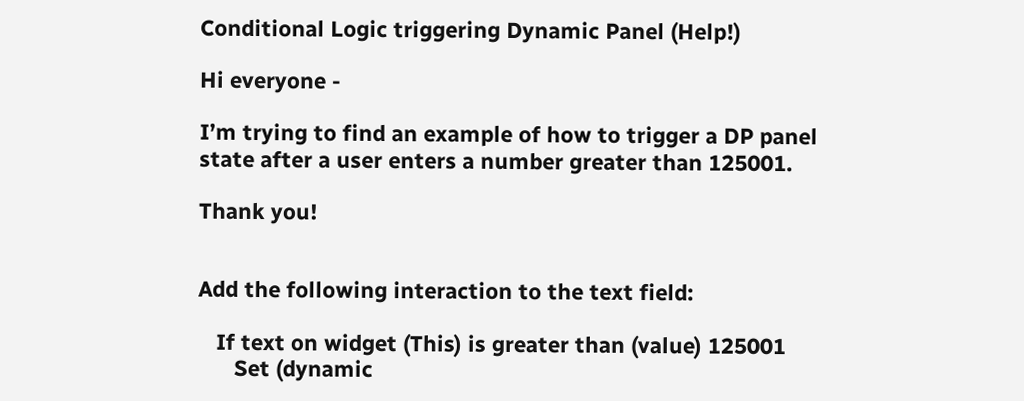Conditional Logic triggering Dynamic Panel (Help!)

Hi everyone -

I’m trying to find an example of how to trigger a DP panel state after a user enters a number greater than 125001.

Thank you!


Add the following interaction to the text field:

   If text on widget (This) is greater than (value) 125001
      Set (dynamic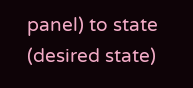panel) to state (desired state)